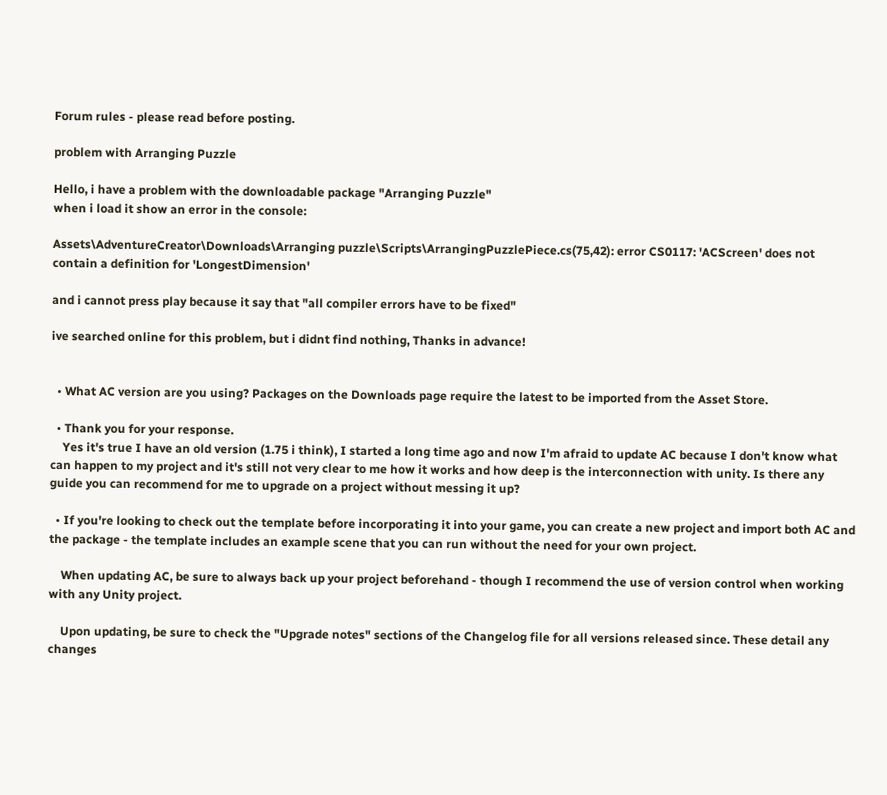Forum rules - please read before posting.

problem with Arranging Puzzle

Hello, i have a problem with the downloadable package "Arranging Puzzle"
when i load it show an error in the console:

Assets\AdventureCreator\Downloads\Arranging puzzle\Scripts\ArrangingPuzzlePiece.cs(75,42): error CS0117: 'ACScreen' does not contain a definition for 'LongestDimension'

and i cannot press play because it say that "all compiler errors have to be fixed"

ive searched online for this problem, but i didnt find nothing, Thanks in advance!


  • What AC version are you using? Packages on the Downloads page require the latest to be imported from the Asset Store.

  • Thank you for your response.
    Yes it's true I have an old version (1.75 i think), I started a long time ago and now I'm afraid to update AC because I don't know what can happen to my project and it's still not very clear to me how it works and how deep is the interconnection with unity. Is there any guide you can recommend for me to upgrade on a project without messing it up?

  • If you're looking to check out the template before incorporating it into your game, you can create a new project and import both AC and the package - the template includes an example scene that you can run without the need for your own project.

    When updating AC, be sure to always back up your project beforehand - though I recommend the use of version control when working with any Unity project.

    Upon updating, be sure to check the "Upgrade notes" sections of the Changelog file for all versions released since. These detail any changes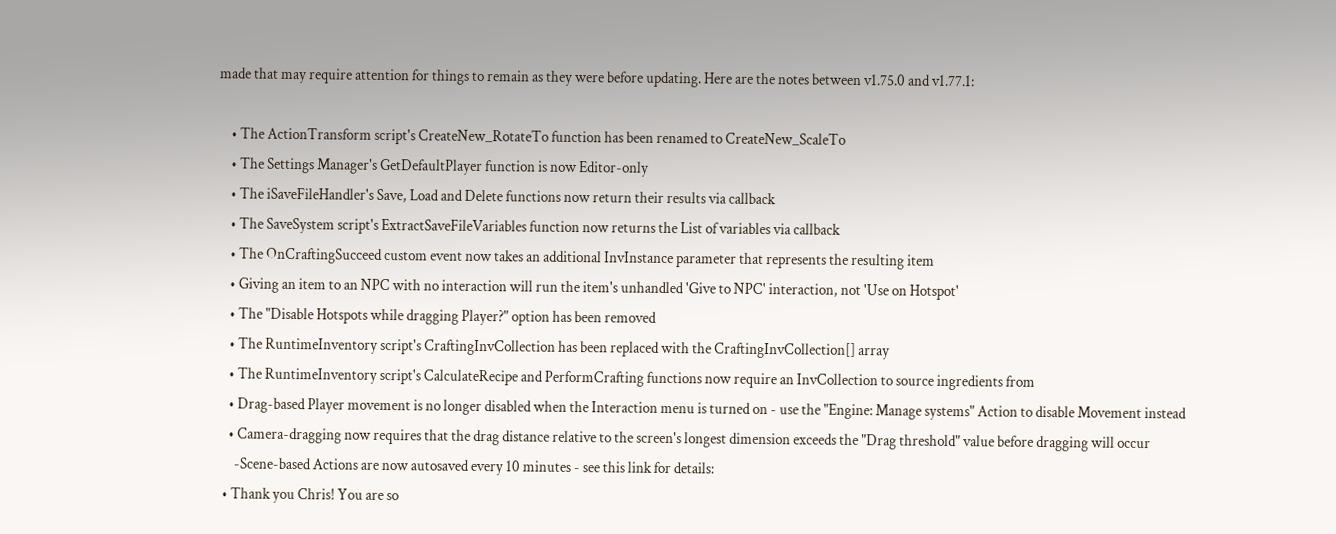made that may require attention for things to remain as they were before updating. Here are the notes between v1.75.0 and v1.77.1:

    • The ActionTransform script's CreateNew_RotateTo function has been renamed to CreateNew_ScaleTo
    • The Settings Manager's GetDefaultPlayer function is now Editor-only
    • The iSaveFileHandler's Save, Load and Delete functions now return their results via callback
    • The SaveSystem script's ExtractSaveFileVariables function now returns the List of variables via callback
    • The OnCraftingSucceed custom event now takes an additional InvInstance parameter that represents the resulting item
    • Giving an item to an NPC with no interaction will run the item's unhandled 'Give to NPC' interaction, not 'Use on Hotspot'
    • The "Disable Hotspots while dragging Player?" option has been removed
    • The RuntimeInventory script's CraftingInvCollection has been replaced with the CraftingInvCollection[] array
    • The RuntimeInventory script's CalculateRecipe and PerformCrafting functions now require an InvCollection to source ingredients from
    • Drag-based Player movement is no longer disabled when the Interaction menu is turned on - use the "Engine: Manage systems" Action to disable Movement instead
    • Camera-dragging now requires that the drag distance relative to the screen's longest dimension exceeds the "Drag threshold" value before dragging will occur
      -Scene-based Actions are now autosaved every 10 minutes - see this link for details:
  • Thank you Chris! You are so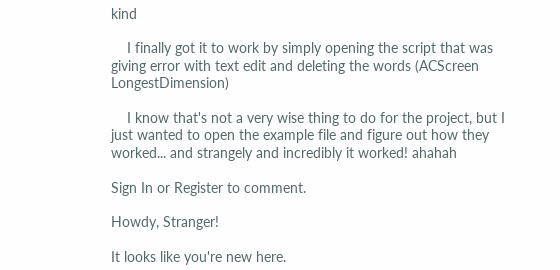kind

    I finally got it to work by simply opening the script that was giving error with text edit and deleting the words (ACScreen LongestDimension)

    I know that's not a very wise thing to do for the project, but I just wanted to open the example file and figure out how they worked... and strangely and incredibly it worked! ahahah

Sign In or Register to comment.

Howdy, Stranger!

It looks like you're new here.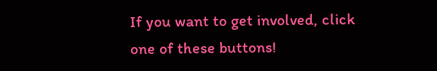If you want to get involved, click one of these buttons!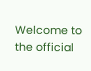Welcome to the official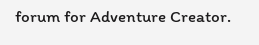forum for Adventure Creator.